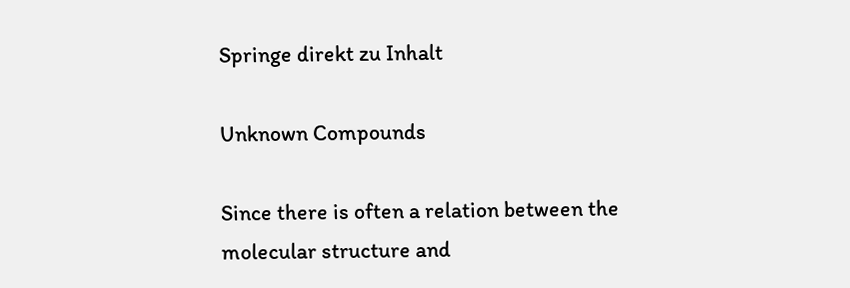Springe direkt zu Inhalt

Unknown Compounds

Since there is often a relation between the molecular structure and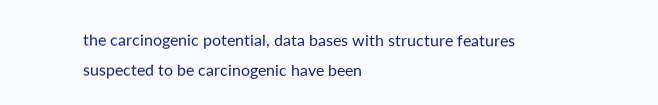the carcinogenic potential, data bases with structure features suspected to be carcinogenic have been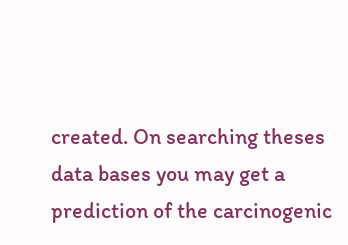created. On searching theses data bases you may get a prediction of the carcinogenic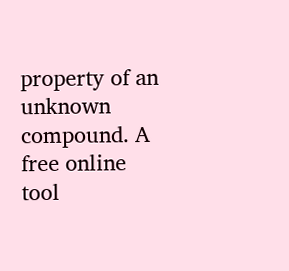property of an unknown compound. A free online tool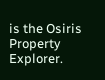is the Osiris Property Explorer.